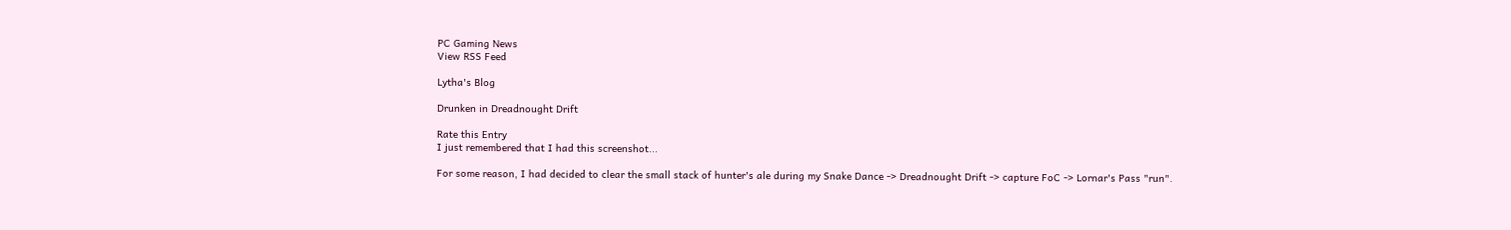PC Gaming News
View RSS Feed

Lytha's Blog

Drunken in Dreadnought Drift

Rate this Entry
I just remembered that I had this screenshot...

For some reason, I had decided to clear the small stack of hunter's ale during my Snake Dance -> Dreadnought Drift -> capture FoC -> Lornar's Pass "run".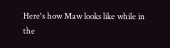Here's how Maw looks like while in the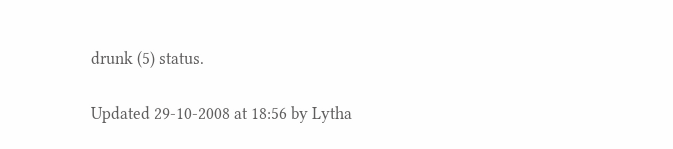drunk (5) status.

Updated 29-10-2008 at 18:56 by Lytha